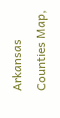Arkansas Counties Map,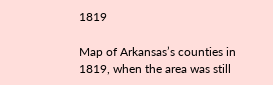1819

Map of Arkansas’s counties in 1819, when the area was still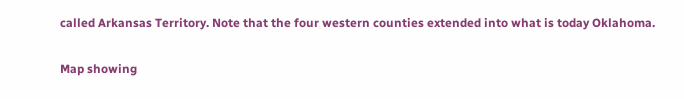called Arkansas Territory. Note that the four western counties extended into what is today Oklahoma.

Map showing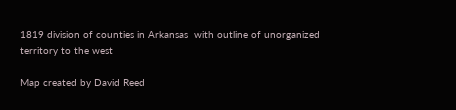1819 division of counties in Arkansas  with outline of unorganized territory to the west

Map created by David Reed